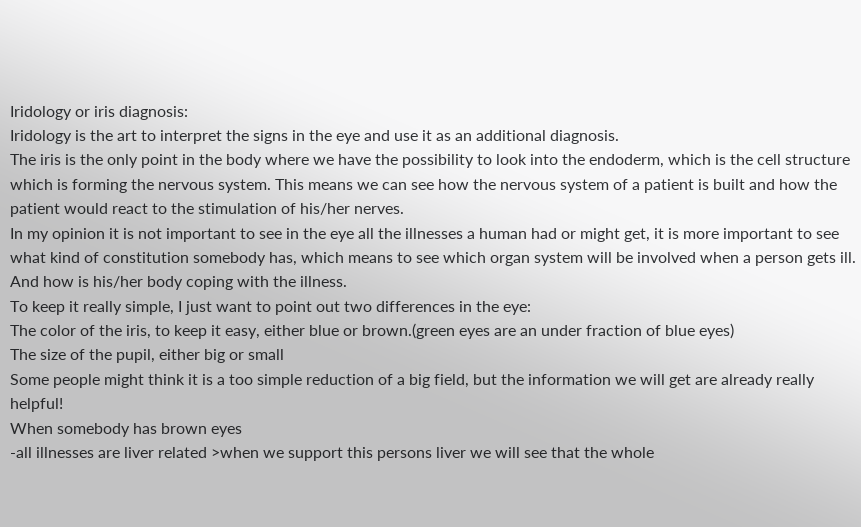Iridology or iris diagnosis:
Iridology is the art to interpret the signs in the eye and use it as an additional diagnosis.
The iris is the only point in the body where we have the possibility to look into the endoderm, which is the cell structure which is forming the nervous system. This means we can see how the nervous system of a patient is built and how the patient would react to the stimulation of his/her nerves.
In my opinion it is not important to see in the eye all the illnesses a human had or might get, it is more important to see what kind of constitution somebody has, which means to see which organ system will be involved when a person gets ill. And how is his/her body coping with the illness.
To keep it really simple, I just want to point out two differences in the eye:
The color of the iris, to keep it easy, either blue or brown.(green eyes are an under fraction of blue eyes)
The size of the pupil, either big or small
Some people might think it is a too simple reduction of a big field, but the information we will get are already really helpful!
When somebody has brown eyes
-all illnesses are liver related >when we support this persons liver we will see that the whole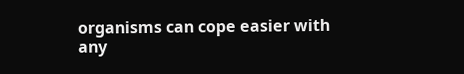organisms can cope easier with any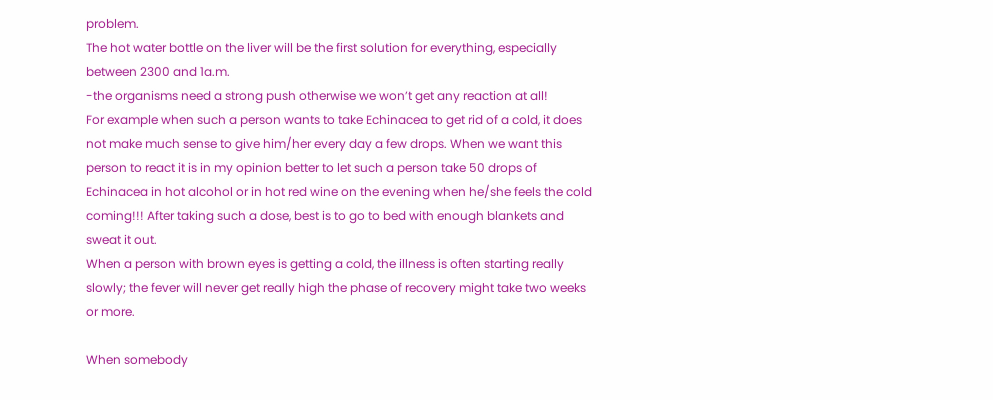problem.
The hot water bottle on the liver will be the first solution for everything, especially between 2300 and 1a.m.
-the organisms need a strong push otherwise we won’t get any reaction at all!
For example when such a person wants to take Echinacea to get rid of a cold, it does not make much sense to give him/her every day a few drops. When we want this person to react it is in my opinion better to let such a person take 50 drops of Echinacea in hot alcohol or in hot red wine on the evening when he/she feels the cold coming!!! After taking such a dose, best is to go to bed with enough blankets and sweat it out.
When a person with brown eyes is getting a cold, the illness is often starting really slowly; the fever will never get really high the phase of recovery might take two weeks or more.

When somebody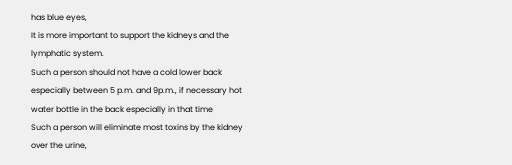has blue eyes,
It is more important to support the kidneys and the lymphatic system.
Such a person should not have a cold lower back especially between 5 p.m. and 9p.m., if necessary hot water bottle in the back especially in that time
Such a person will eliminate most toxins by the kidney over the urine,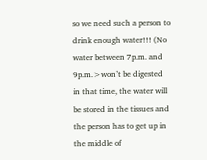so we need such a person to drink enough water!!! (No water between 7p.m. and 9p.m.>won’t be digested in that time, the water will be stored in the tissues and the person has to get up in the middle of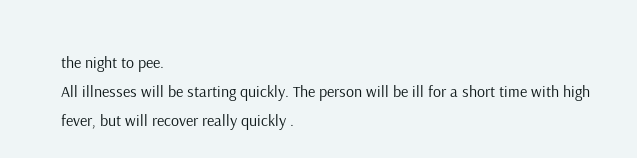the night to pee.
All illnesses will be starting quickly. The person will be ill for a short time with high fever, but will recover really quickly .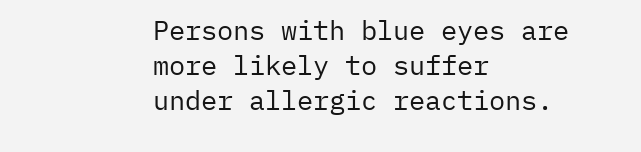Persons with blue eyes are more likely to suffer under allergic reactions.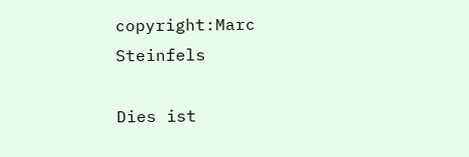copyright:Marc Steinfels

Dies ist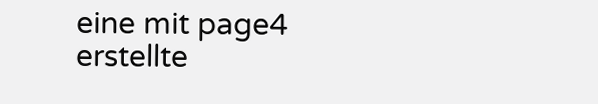eine mit page4 erstellte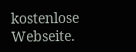kostenlose Webseite.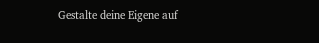Gestalte deine Eigene auf